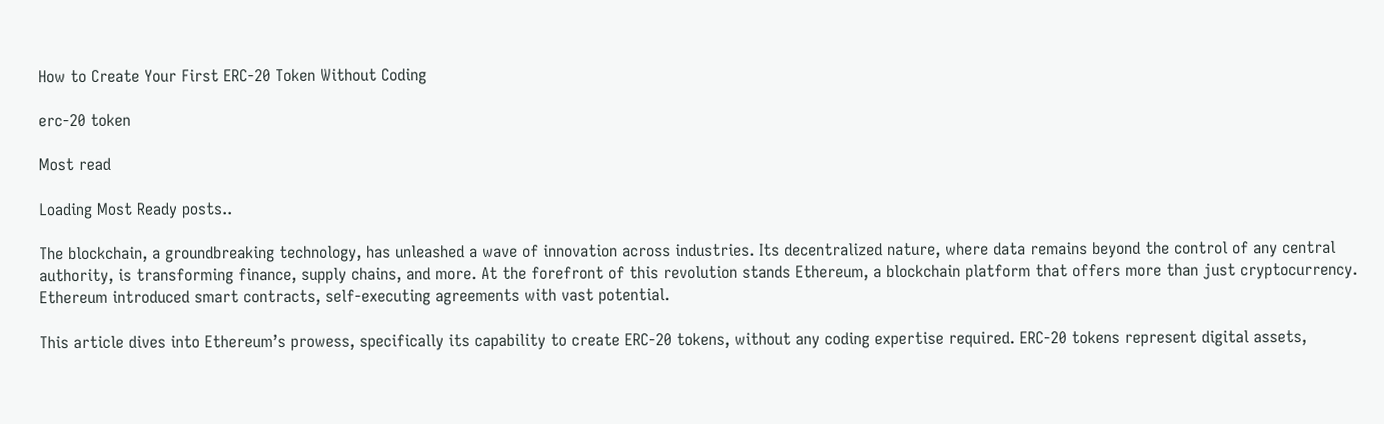How to Create Your First ERC-20 Token Without Coding

erc-20 token

Most read

Loading Most Ready posts..

The blockchain, a groundbreaking technology, has unleashed a wave of innovation across industries. Its decentralized nature, where data remains beyond the control of any central authority, is transforming finance, supply chains, and more. At the forefront of this revolution stands Ethereum, a blockchain platform that offers more than just cryptocurrency. Ethereum introduced smart contracts, self-executing agreements with vast potential.

This article dives into Ethereum’s prowess, specifically its capability to create ERC-20 tokens, without any coding expertise required. ERC-20 tokens represent digital assets,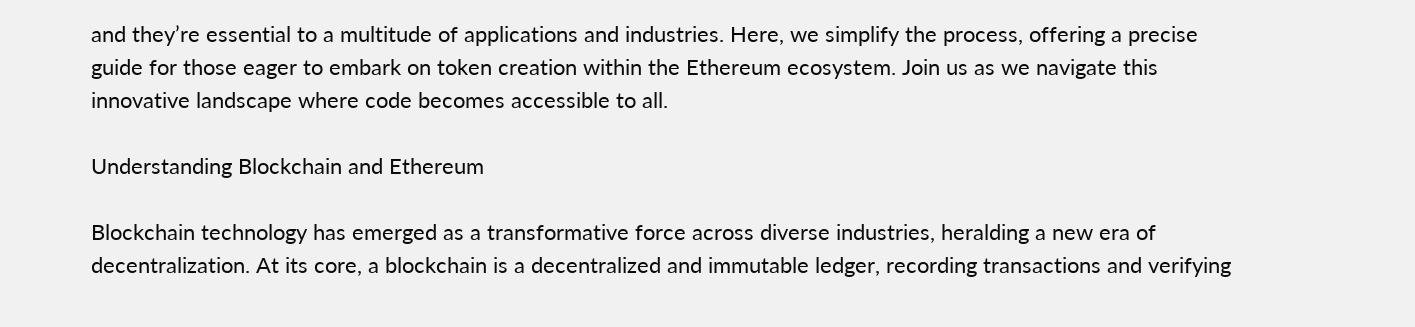and they’re essential to a multitude of applications and industries. Here, we simplify the process, offering a precise guide for those eager to embark on token creation within the Ethereum ecosystem. Join us as we navigate this innovative landscape where code becomes accessible to all.

Understanding Blockchain and Ethereum

Blockchain technology has emerged as a transformative force across diverse industries, heralding a new era of decentralization. At its core, a blockchain is a decentralized and immutable ledger, recording transactions and verifying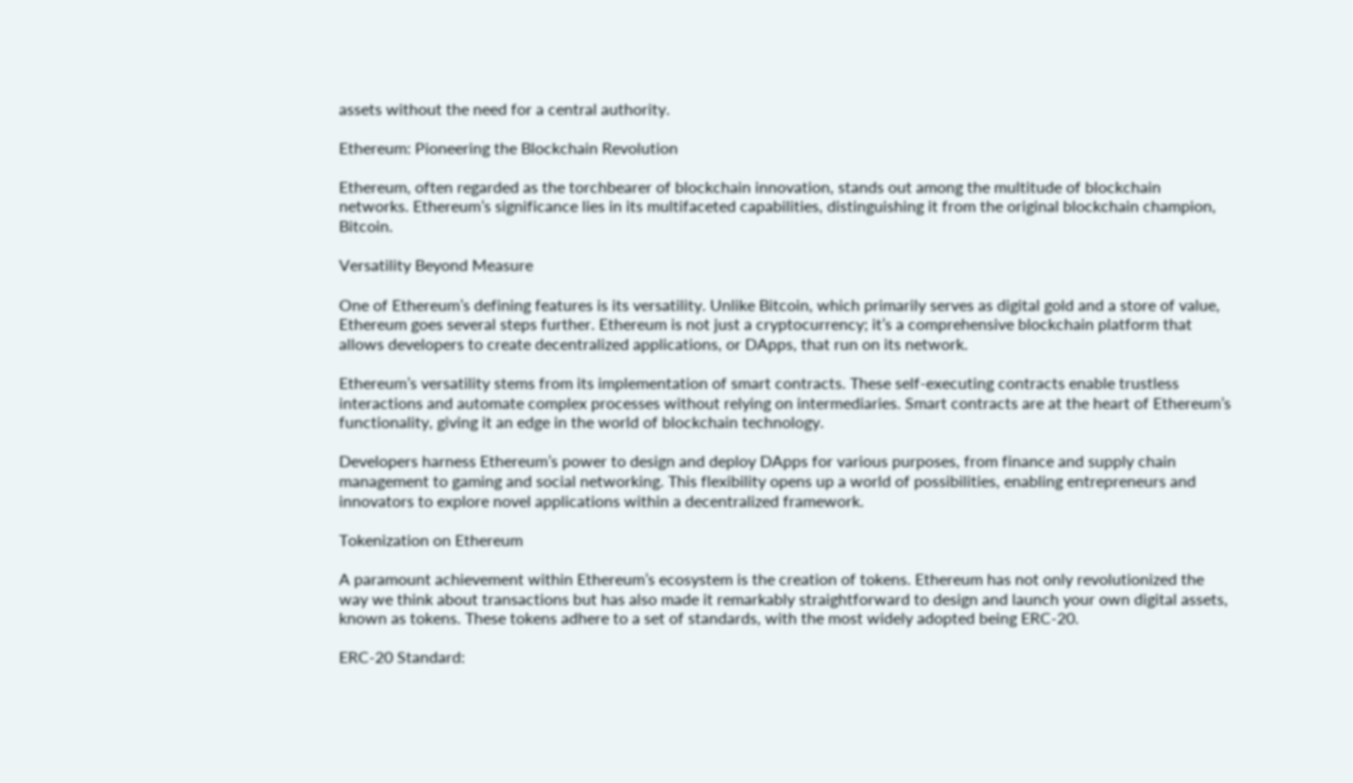assets without the need for a central authority.

Ethereum: Pioneering the Blockchain Revolution

Ethereum, often regarded as the torchbearer of blockchain innovation, stands out among the multitude of blockchain networks. Ethereum’s significance lies in its multifaceted capabilities, distinguishing it from the original blockchain champion, Bitcoin.

Versatility Beyond Measure

One of Ethereum’s defining features is its versatility. Unlike Bitcoin, which primarily serves as digital gold and a store of value, Ethereum goes several steps further. Ethereum is not just a cryptocurrency; it’s a comprehensive blockchain platform that allows developers to create decentralized applications, or DApps, that run on its network.

Ethereum’s versatility stems from its implementation of smart contracts. These self-executing contracts enable trustless interactions and automate complex processes without relying on intermediaries. Smart contracts are at the heart of Ethereum’s functionality, giving it an edge in the world of blockchain technology.

Developers harness Ethereum’s power to design and deploy DApps for various purposes, from finance and supply chain management to gaming and social networking. This flexibility opens up a world of possibilities, enabling entrepreneurs and innovators to explore novel applications within a decentralized framework.

Tokenization on Ethereum

A paramount achievement within Ethereum’s ecosystem is the creation of tokens. Ethereum has not only revolutionized the way we think about transactions but has also made it remarkably straightforward to design and launch your own digital assets, known as tokens. These tokens adhere to a set of standards, with the most widely adopted being ERC-20.

ERC-20 Standard: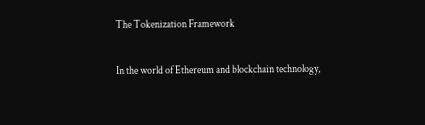The Tokenization Framework

In the world of Ethereum and blockchain technology,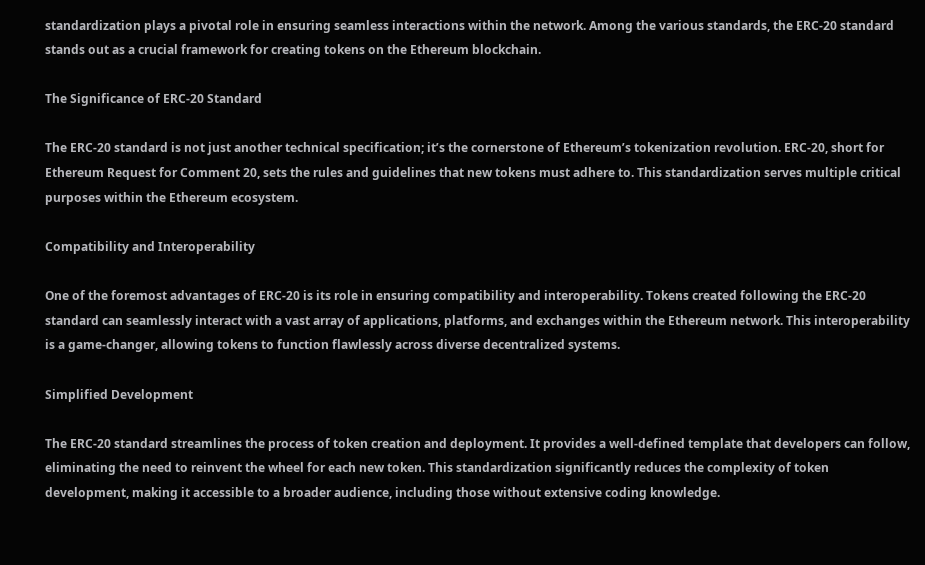standardization plays a pivotal role in ensuring seamless interactions within the network. Among the various standards, the ERC-20 standard stands out as a crucial framework for creating tokens on the Ethereum blockchain.

The Significance of ERC-20 Standard

The ERC-20 standard is not just another technical specification; it’s the cornerstone of Ethereum’s tokenization revolution. ERC-20, short for Ethereum Request for Comment 20, sets the rules and guidelines that new tokens must adhere to. This standardization serves multiple critical purposes within the Ethereum ecosystem.

Compatibility and Interoperability

One of the foremost advantages of ERC-20 is its role in ensuring compatibility and interoperability. Tokens created following the ERC-20 standard can seamlessly interact with a vast array of applications, platforms, and exchanges within the Ethereum network. This interoperability is a game-changer, allowing tokens to function flawlessly across diverse decentralized systems.

Simplified Development

The ERC-20 standard streamlines the process of token creation and deployment. It provides a well-defined template that developers can follow, eliminating the need to reinvent the wheel for each new token. This standardization significantly reduces the complexity of token development, making it accessible to a broader audience, including those without extensive coding knowledge.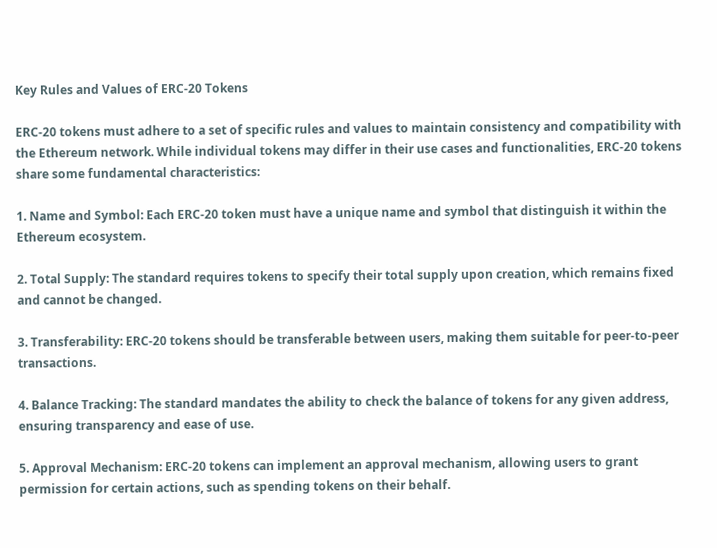Key Rules and Values of ERC-20 Tokens

ERC-20 tokens must adhere to a set of specific rules and values to maintain consistency and compatibility with the Ethereum network. While individual tokens may differ in their use cases and functionalities, ERC-20 tokens share some fundamental characteristics:

1. Name and Symbol: Each ERC-20 token must have a unique name and symbol that distinguish it within the Ethereum ecosystem.

2. Total Supply: The standard requires tokens to specify their total supply upon creation, which remains fixed and cannot be changed.

3. Transferability: ERC-20 tokens should be transferable between users, making them suitable for peer-to-peer transactions.

4. Balance Tracking: The standard mandates the ability to check the balance of tokens for any given address, ensuring transparency and ease of use.

5. Approval Mechanism: ERC-20 tokens can implement an approval mechanism, allowing users to grant permission for certain actions, such as spending tokens on their behalf.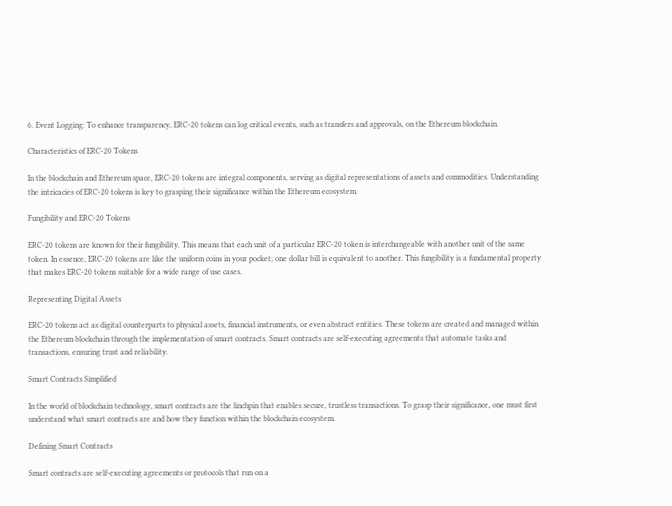6. Event Logging: To enhance transparency, ERC-20 tokens can log critical events, such as transfers and approvals, on the Ethereum blockchain.

Characteristics of ERC-20 Tokens

In the blockchain and Ethereum space, ERC-20 tokens are integral components, serving as digital representations of assets and commodities. Understanding the intricacies of ERC-20 tokens is key to grasping their significance within the Ethereum ecosystem.

Fungibility and ERC-20 Tokens

ERC-20 tokens are known for their fungibility. This means that each unit of a particular ERC-20 token is interchangeable with another unit of the same token. In essence, ERC-20 tokens are like the uniform coins in your pocket; one dollar bill is equivalent to another. This fungibility is a fundamental property that makes ERC-20 tokens suitable for a wide range of use cases.

Representing Digital Assets

ERC-20 tokens act as digital counterparts to physical assets, financial instruments, or even abstract entities. These tokens are created and managed within the Ethereum blockchain through the implementation of smart contracts. Smart contracts are self-executing agreements that automate tasks and transactions, ensuring trust and reliability.

Smart Contracts Simplified

In the world of blockchain technology, smart contracts are the linchpin that enables secure, trustless transactions. To grasp their significance, one must first understand what smart contracts are and how they function within the blockchain ecosystem.

Defining Smart Contracts

Smart contracts are self-executing agreements or protocols that run on a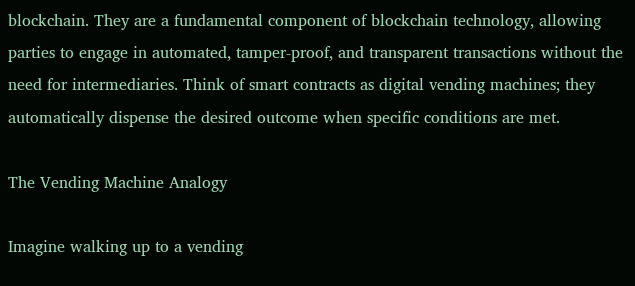blockchain. They are a fundamental component of blockchain technology, allowing parties to engage in automated, tamper-proof, and transparent transactions without the need for intermediaries. Think of smart contracts as digital vending machines; they automatically dispense the desired outcome when specific conditions are met.

The Vending Machine Analogy

Imagine walking up to a vending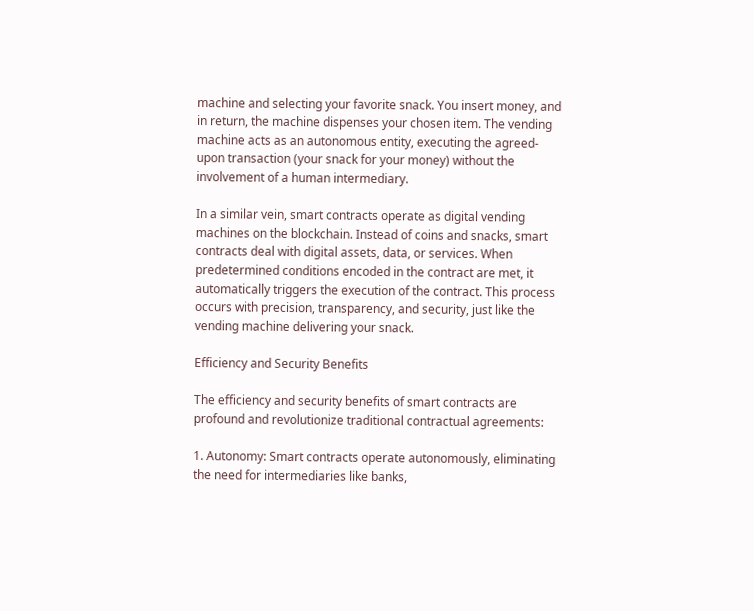machine and selecting your favorite snack. You insert money, and in return, the machine dispenses your chosen item. The vending machine acts as an autonomous entity, executing the agreed-upon transaction (your snack for your money) without the involvement of a human intermediary.

In a similar vein, smart contracts operate as digital vending machines on the blockchain. Instead of coins and snacks, smart contracts deal with digital assets, data, or services. When predetermined conditions encoded in the contract are met, it automatically triggers the execution of the contract. This process occurs with precision, transparency, and security, just like the vending machine delivering your snack.

Efficiency and Security Benefits

The efficiency and security benefits of smart contracts are profound and revolutionize traditional contractual agreements:

1. Autonomy: Smart contracts operate autonomously, eliminating the need for intermediaries like banks,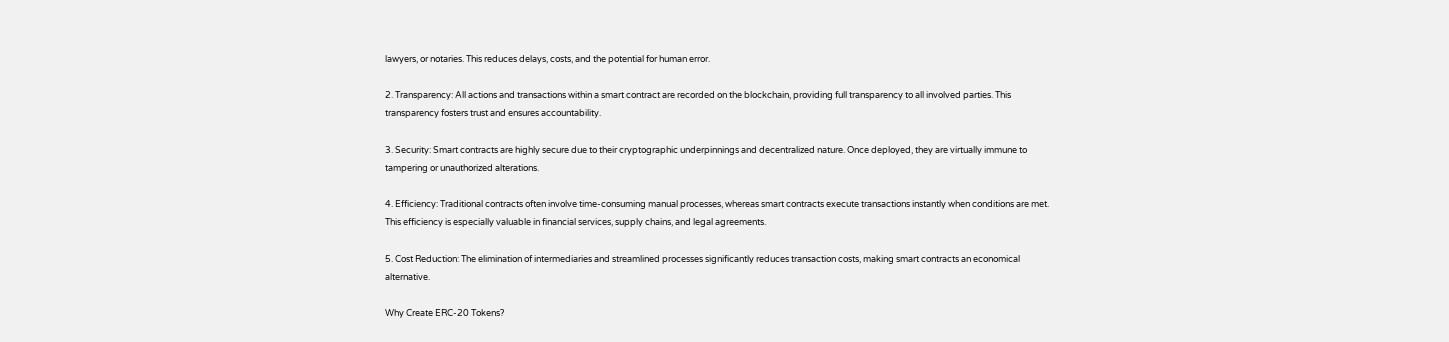lawyers, or notaries. This reduces delays, costs, and the potential for human error.

2. Transparency: All actions and transactions within a smart contract are recorded on the blockchain, providing full transparency to all involved parties. This transparency fosters trust and ensures accountability.

3. Security: Smart contracts are highly secure due to their cryptographic underpinnings and decentralized nature. Once deployed, they are virtually immune to tampering or unauthorized alterations.

4. Efficiency: Traditional contracts often involve time-consuming manual processes, whereas smart contracts execute transactions instantly when conditions are met. This efficiency is especially valuable in financial services, supply chains, and legal agreements.

5. Cost Reduction: The elimination of intermediaries and streamlined processes significantly reduces transaction costs, making smart contracts an economical alternative.

Why Create ERC-20 Tokens?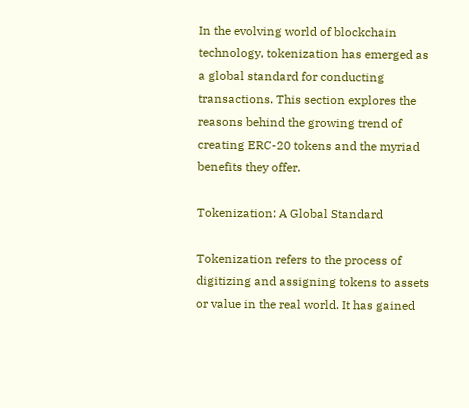In the evolving world of blockchain technology, tokenization has emerged as a global standard for conducting transactions. This section explores the reasons behind the growing trend of creating ERC-20 tokens and the myriad benefits they offer.

Tokenization: A Global Standard

Tokenization refers to the process of digitizing and assigning tokens to assets or value in the real world. It has gained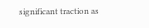significant traction as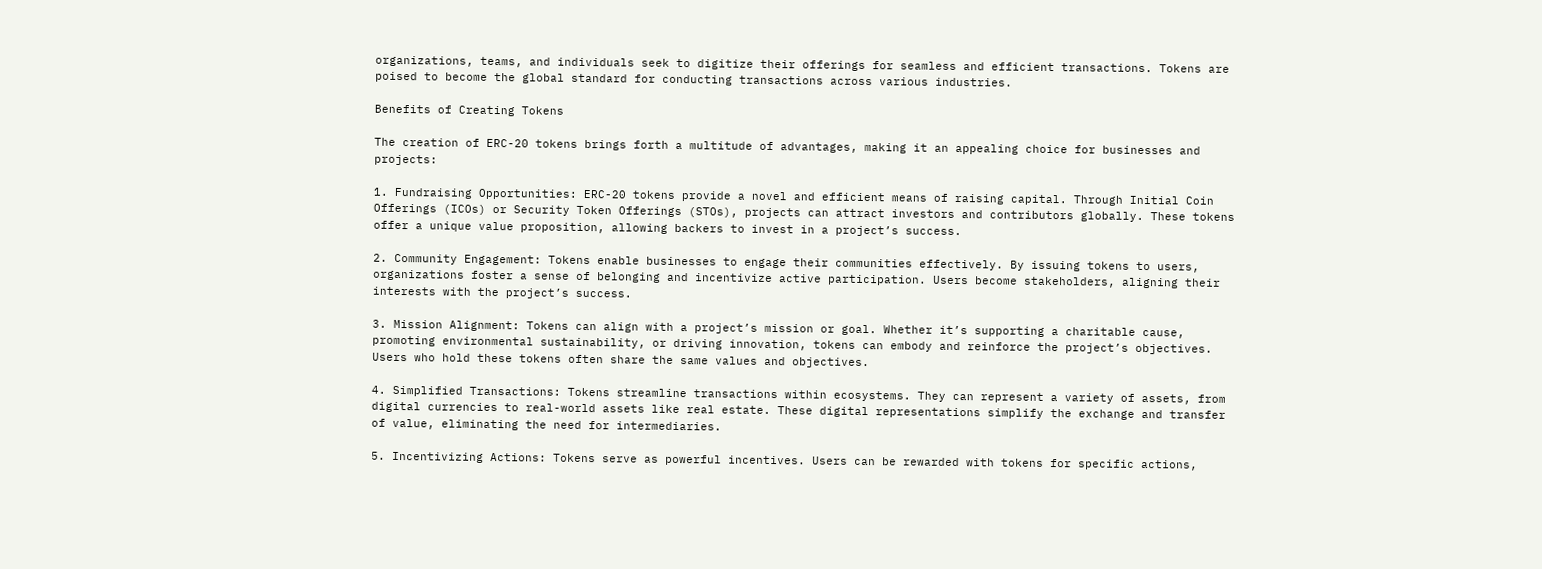organizations, teams, and individuals seek to digitize their offerings for seamless and efficient transactions. Tokens are poised to become the global standard for conducting transactions across various industries.

Benefits of Creating Tokens

The creation of ERC-20 tokens brings forth a multitude of advantages, making it an appealing choice for businesses and projects:

1. Fundraising Opportunities: ERC-20 tokens provide a novel and efficient means of raising capital. Through Initial Coin Offerings (ICOs) or Security Token Offerings (STOs), projects can attract investors and contributors globally. These tokens offer a unique value proposition, allowing backers to invest in a project’s success.

2. Community Engagement: Tokens enable businesses to engage their communities effectively. By issuing tokens to users, organizations foster a sense of belonging and incentivize active participation. Users become stakeholders, aligning their interests with the project’s success.

3. Mission Alignment: Tokens can align with a project’s mission or goal. Whether it’s supporting a charitable cause, promoting environmental sustainability, or driving innovation, tokens can embody and reinforce the project’s objectives. Users who hold these tokens often share the same values and objectives.

4. Simplified Transactions: Tokens streamline transactions within ecosystems. They can represent a variety of assets, from digital currencies to real-world assets like real estate. These digital representations simplify the exchange and transfer of value, eliminating the need for intermediaries.

5. Incentivizing Actions: Tokens serve as powerful incentives. Users can be rewarded with tokens for specific actions,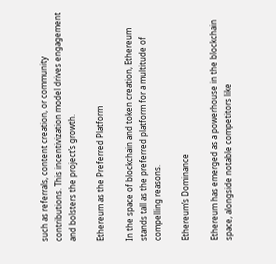such as referrals, content creation, or community contributions. This incentivization model drives engagement and bolsters the project’s growth.

Ethereum as the Preferred Platform

In the space of blockchain and token creation, Ethereum stands tall as the preferred platform for a multitude of compelling reasons.

Ethereum’s Dominance

Ethereum has emerged as a powerhouse in the blockchain space, alongside notable competitors like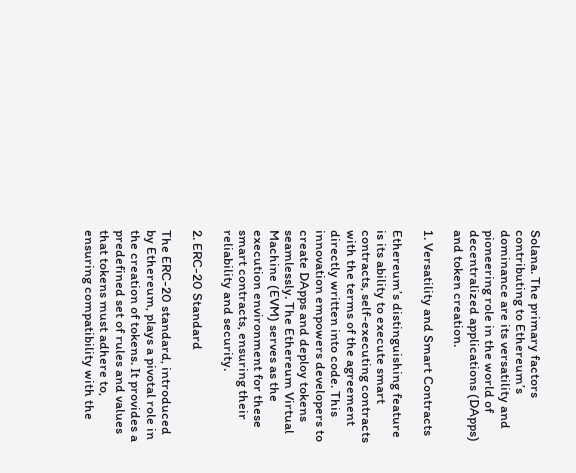Solana. The primary factors contributing to Ethereum’s dominance are its versatility and pioneering role in the world of decentralized applications (DApps) and token creation.

1. Versatility and Smart Contracts

Ethereum’s distinguishing feature is its ability to execute smart contracts, self-executing contracts with the terms of the agreement directly written into code. This innovation empowers developers to create DApps and deploy tokens seamlessly. The Ethereum Virtual Machine (EVM) serves as the execution environment for these smart contracts, ensuring their reliability and security.

2. ERC-20 Standard

The ERC-20 standard, introduced by Ethereum, plays a pivotal role in the creation of tokens. It provides a predefined set of rules and values that tokens must adhere to, ensuring compatibility with the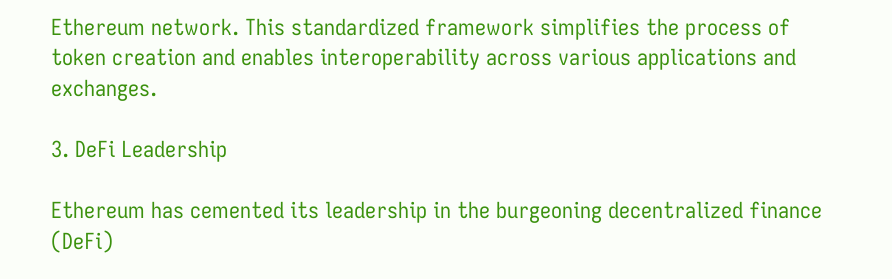Ethereum network. This standardized framework simplifies the process of token creation and enables interoperability across various applications and exchanges.

3. DeFi Leadership

Ethereum has cemented its leadership in the burgeoning decentralized finance (DeFi)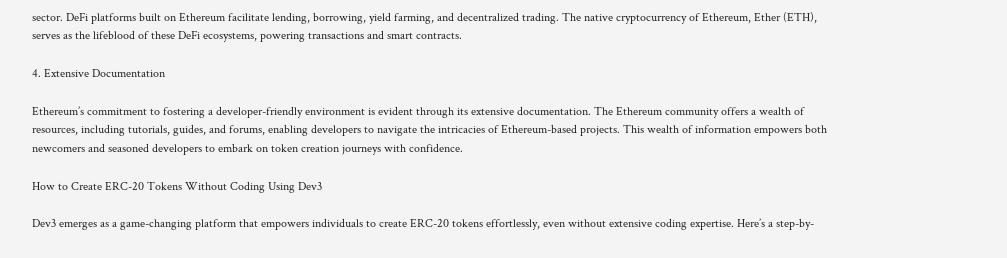sector. DeFi platforms built on Ethereum facilitate lending, borrowing, yield farming, and decentralized trading. The native cryptocurrency of Ethereum, Ether (ETH), serves as the lifeblood of these DeFi ecosystems, powering transactions and smart contracts.

4. Extensive Documentation

Ethereum’s commitment to fostering a developer-friendly environment is evident through its extensive documentation. The Ethereum community offers a wealth of resources, including tutorials, guides, and forums, enabling developers to navigate the intricacies of Ethereum-based projects. This wealth of information empowers both newcomers and seasoned developers to embark on token creation journeys with confidence.

How to Create ERC-20 Tokens Without Coding Using Dev3

Dev3 emerges as a game-changing platform that empowers individuals to create ERC-20 tokens effortlessly, even without extensive coding expertise. Here’s a step-by-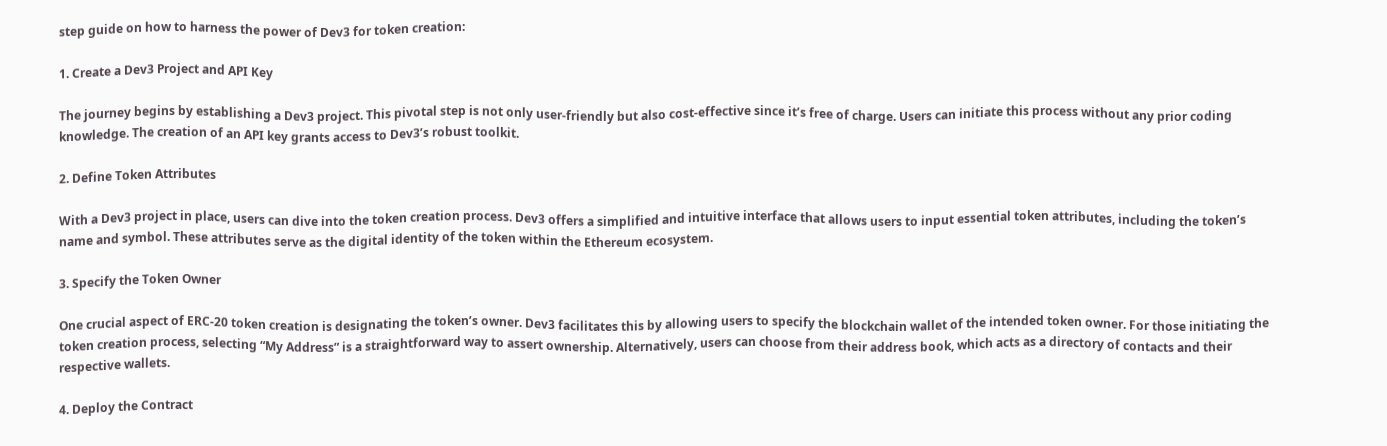step guide on how to harness the power of Dev3 for token creation:

1. Create a Dev3 Project and API Key

The journey begins by establishing a Dev3 project. This pivotal step is not only user-friendly but also cost-effective since it’s free of charge. Users can initiate this process without any prior coding knowledge. The creation of an API key grants access to Dev3’s robust toolkit.

2. Define Token Attributes

With a Dev3 project in place, users can dive into the token creation process. Dev3 offers a simplified and intuitive interface that allows users to input essential token attributes, including the token’s name and symbol. These attributes serve as the digital identity of the token within the Ethereum ecosystem.

3. Specify the Token Owner

One crucial aspect of ERC-20 token creation is designating the token’s owner. Dev3 facilitates this by allowing users to specify the blockchain wallet of the intended token owner. For those initiating the token creation process, selecting “My Address” is a straightforward way to assert ownership. Alternatively, users can choose from their address book, which acts as a directory of contacts and their respective wallets.

4. Deploy the Contract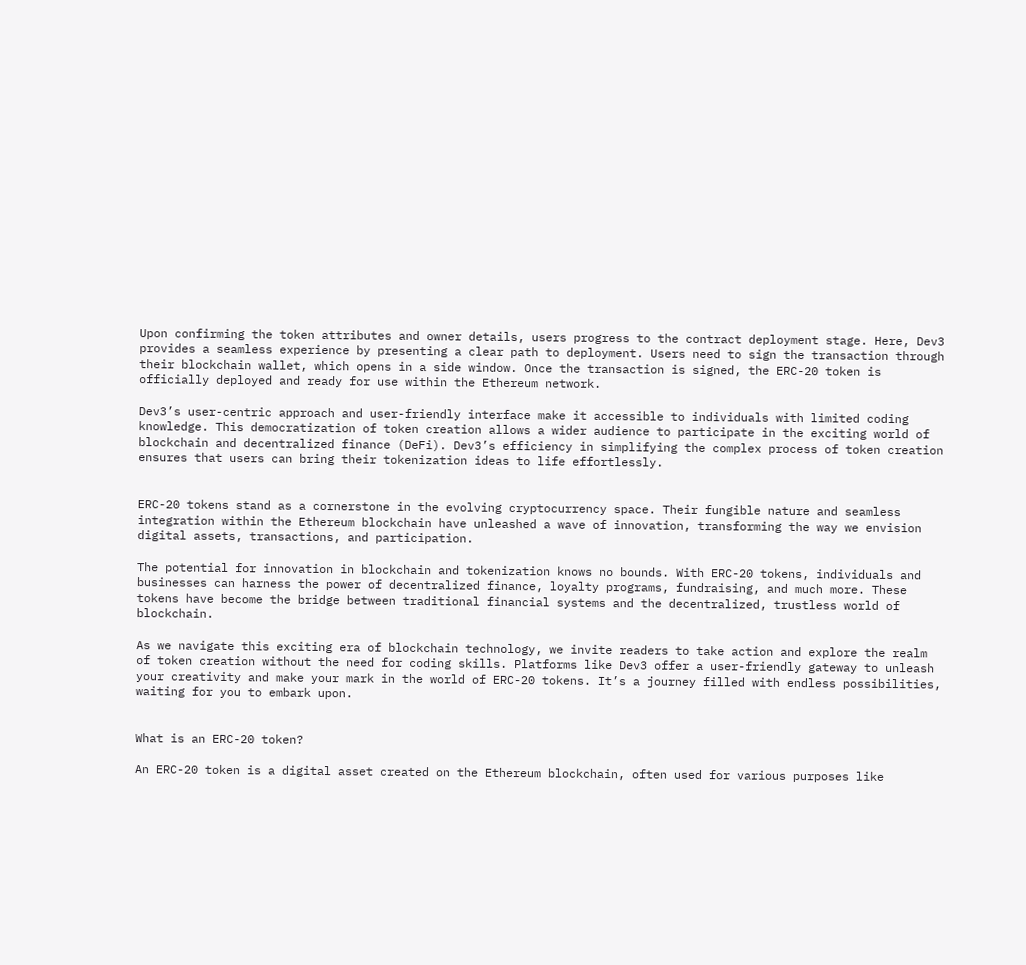Upon confirming the token attributes and owner details, users progress to the contract deployment stage. Here, Dev3 provides a seamless experience by presenting a clear path to deployment. Users need to sign the transaction through their blockchain wallet, which opens in a side window. Once the transaction is signed, the ERC-20 token is officially deployed and ready for use within the Ethereum network.

Dev3’s user-centric approach and user-friendly interface make it accessible to individuals with limited coding knowledge. This democratization of token creation allows a wider audience to participate in the exciting world of blockchain and decentralized finance (DeFi). Dev3’s efficiency in simplifying the complex process of token creation ensures that users can bring their tokenization ideas to life effortlessly.


ERC-20 tokens stand as a cornerstone in the evolving cryptocurrency space. Their fungible nature and seamless integration within the Ethereum blockchain have unleashed a wave of innovation, transforming the way we envision digital assets, transactions, and participation.

The potential for innovation in blockchain and tokenization knows no bounds. With ERC-20 tokens, individuals and businesses can harness the power of decentralized finance, loyalty programs, fundraising, and much more. These tokens have become the bridge between traditional financial systems and the decentralized, trustless world of blockchain.

As we navigate this exciting era of blockchain technology, we invite readers to take action and explore the realm of token creation without the need for coding skills. Platforms like Dev3 offer a user-friendly gateway to unleash your creativity and make your mark in the world of ERC-20 tokens. It’s a journey filled with endless possibilities, waiting for you to embark upon.


What is an ERC-20 token?

An ERC-20 token is a digital asset created on the Ethereum blockchain, often used for various purposes like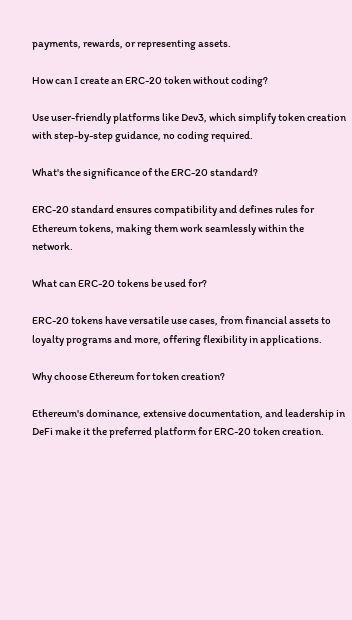payments, rewards, or representing assets.

How can I create an ERC-20 token without coding?

Use user-friendly platforms like Dev3, which simplify token creation with step-by-step guidance, no coding required.

What's the significance of the ERC-20 standard?

ERC-20 standard ensures compatibility and defines rules for Ethereum tokens, making them work seamlessly within the network.

What can ERC-20 tokens be used for?

ERC-20 tokens have versatile use cases, from financial assets to loyalty programs and more, offering flexibility in applications.

Why choose Ethereum for token creation?

Ethereum's dominance, extensive documentation, and leadership in DeFi make it the preferred platform for ERC-20 token creation.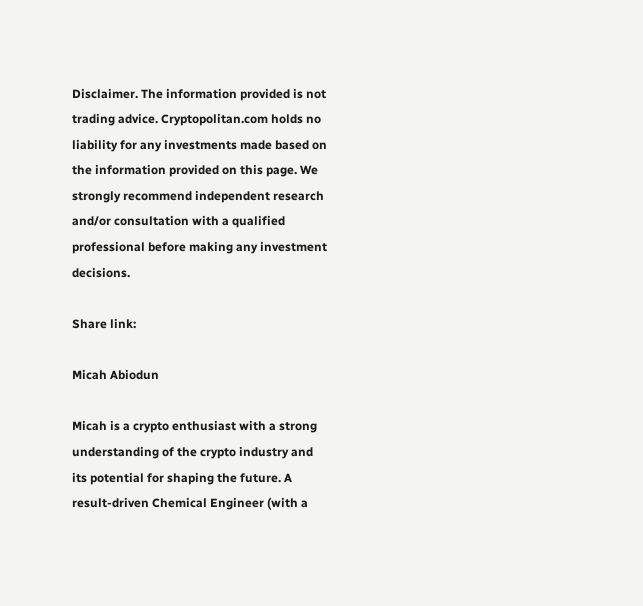Disclaimer. The information provided is not trading advice. Cryptopolitan.com holds no liability for any investments made based on the information provided on this page. We strongly recommend independent research and/or consultation with a qualified professional before making any investment decisions.

Share link:

Micah Abiodun

Micah is a crypto enthusiast with a strong understanding of the crypto industry and its potential for shaping the future. A result-driven Chemical Engineer (with a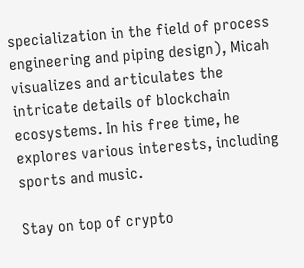specialization in the field of process engineering and piping design), Micah visualizes and articulates the intricate details of blockchain ecosystems. In his free time, he explores various interests, including sports and music.

Stay on top of crypto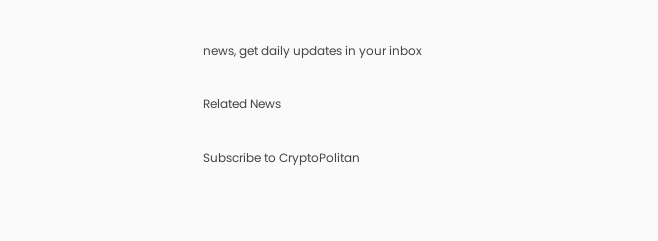news, get daily updates in your inbox

Related News

Subscribe to CryptoPolitan